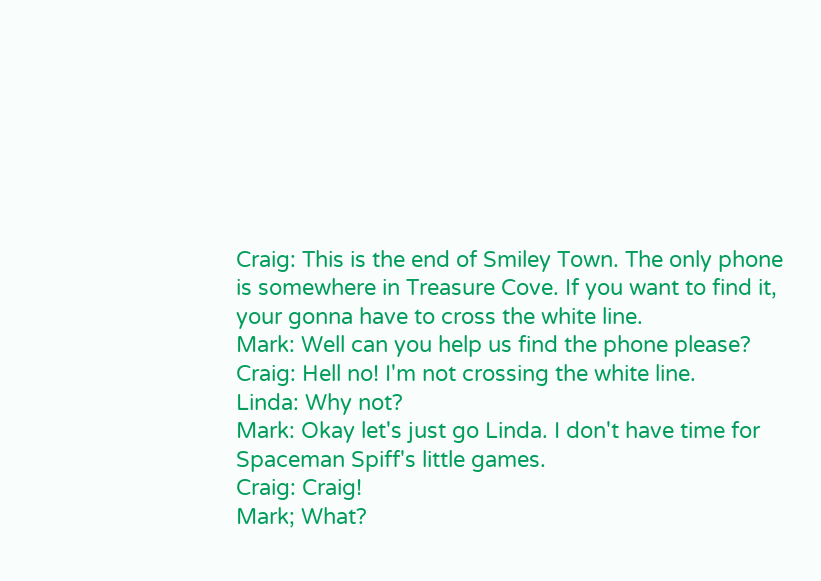Craig: This is the end of Smiley Town. The only phone is somewhere in Treasure Cove. If you want to find it, your gonna have to cross the white line.
Mark: Well can you help us find the phone please?
Craig: Hell no! I'm not crossing the white line.
Linda: Why not?
Mark: Okay let's just go Linda. I don't have time for Spaceman Spiff's little games.
Craig: Craig!
Mark; What?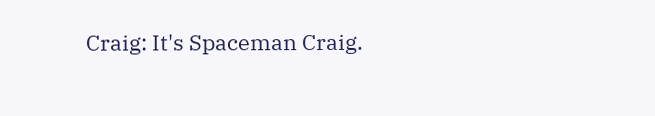Craig: It's Spaceman Craig.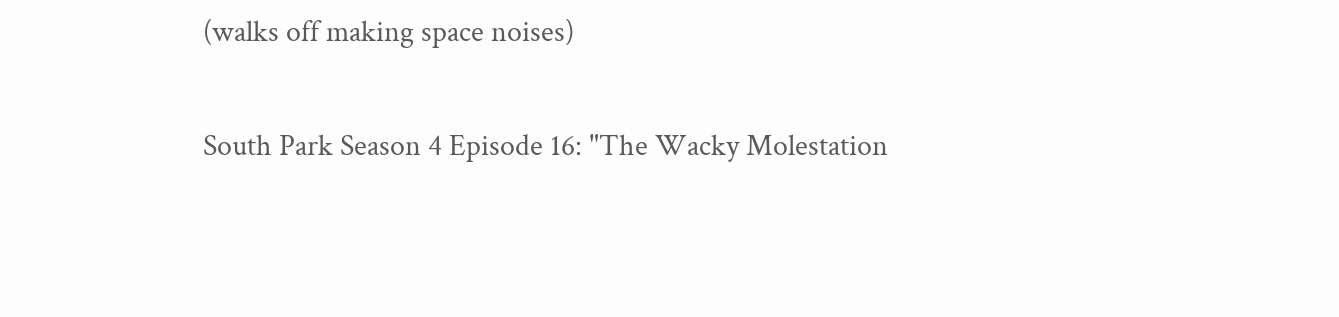(walks off making space noises)

South Park Season 4 Episode 16: "The Wacky Molestation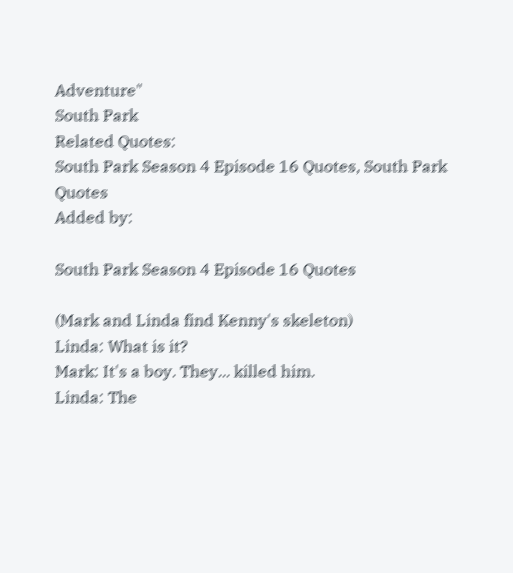Adventure"
South Park
Related Quotes:
South Park Season 4 Episode 16 Quotes, South Park Quotes
Added by:

South Park Season 4 Episode 16 Quotes

(Mark and Linda find Kenny's skeleton)
Linda: What is it?
Mark: It's a boy. They... killed him.
Linda: The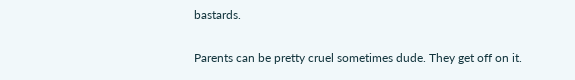bastards.

Parents can be pretty cruel sometimes dude. They get off on it.